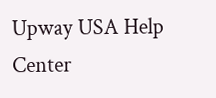Upway USA Help Center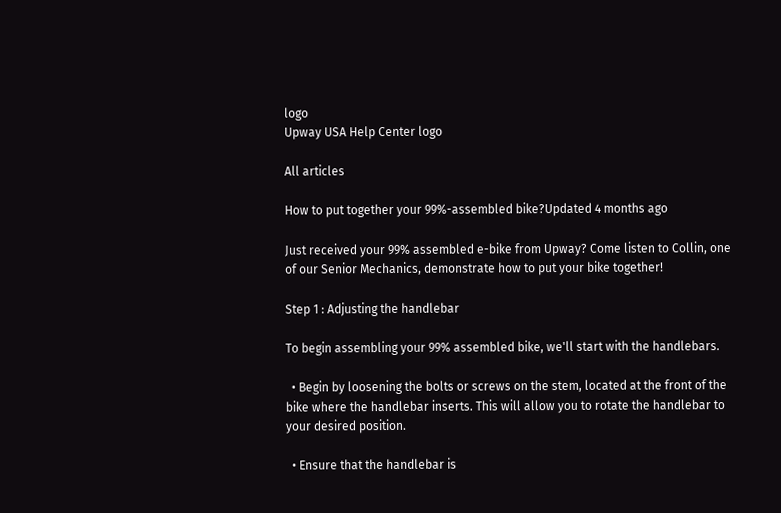logo
Upway USA Help Center logo

All articles

How to put together your 99%-assembled bike?Updated 4 months ago

Just received your 99% assembled e-bike from Upway? Come listen to Collin, one of our Senior Mechanics, demonstrate how to put your bike together!

Step 1 : Adjusting the handlebar

To begin assembling your 99% assembled bike, we'll start with the handlebars.

  • Begin by loosening the bolts or screws on the stem, located at the front of the bike where the handlebar inserts. This will allow you to rotate the handlebar to your desired position.

  • Ensure that the handlebar is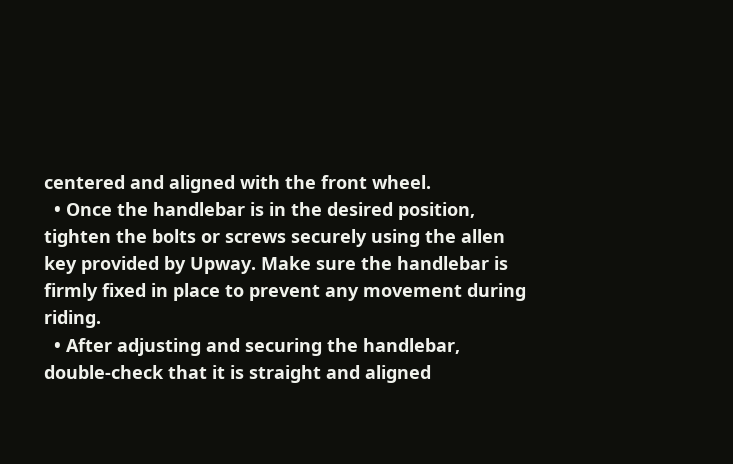centered and aligned with the front wheel.
  • Once the handlebar is in the desired position, tighten the bolts or screws securely using the allen key provided by Upway. Make sure the handlebar is firmly fixed in place to prevent any movement during riding.
  • After adjusting and securing the handlebar, double-check that it is straight and aligned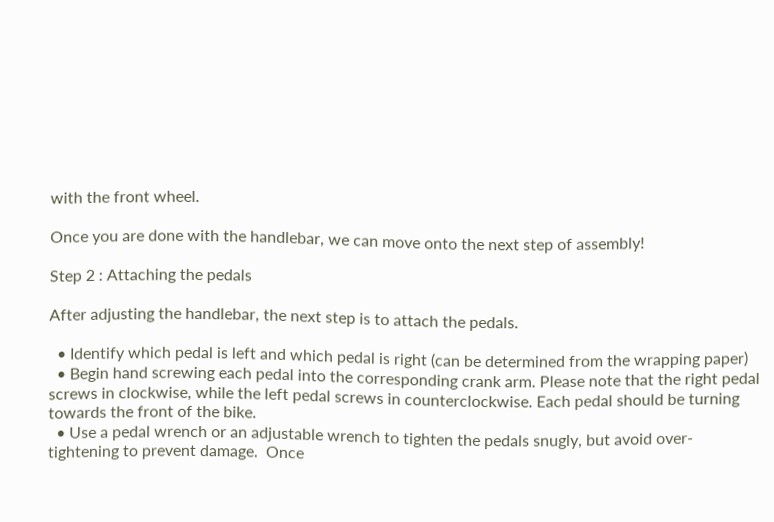with the front wheel.

Once you are done with the handlebar, we can move onto the next step of assembly!

Step 2 : Attaching the pedals

After adjusting the handlebar, the next step is to attach the pedals.

  • Identify which pedal is left and which pedal is right (can be determined from the wrapping paper)
  • Begin hand screwing each pedal into the corresponding crank arm. Please note that the right pedal screws in clockwise, while the left pedal screws in counterclockwise. Each pedal should be turning towards the front of the bike.
  • Use a pedal wrench or an adjustable wrench to tighten the pedals snugly, but avoid over-tightening to prevent damage.  Once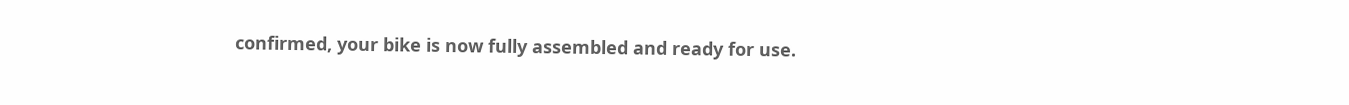confirmed, your bike is now fully assembled and ready for use.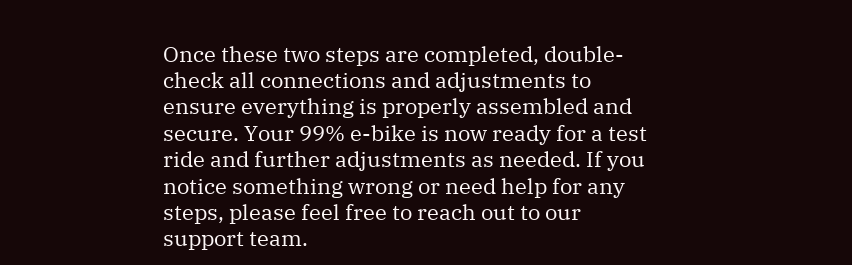Once these two steps are completed, double-check all connections and adjustments to ensure everything is properly assembled and secure. Your 99% e-bike is now ready for a test ride and further adjustments as needed. If you notice something wrong or need help for any steps, please feel free to reach out to our support team.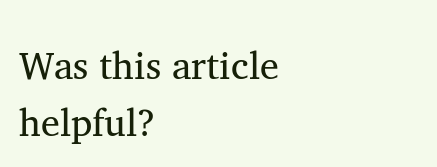Was this article helpful?